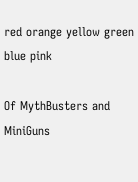red orange yellow green blue pink

Of MythBusters and MiniGuns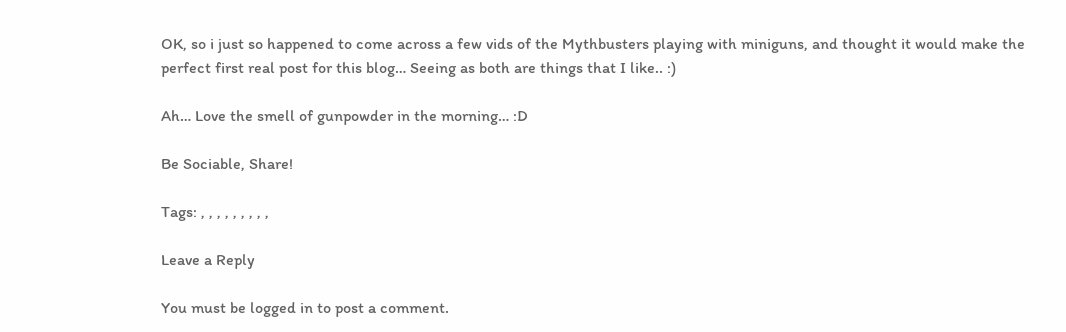OK, so i just so happened to come across a few vids of the Mythbusters playing with miniguns, and thought it would make the perfect first real post for this blog… Seeing as both are things that I like.. :)

Ah… Love the smell of gunpowder in the morning… :D

Be Sociable, Share!

Tags: , , , , , , , , ,

Leave a Reply

You must be logged in to post a comment.